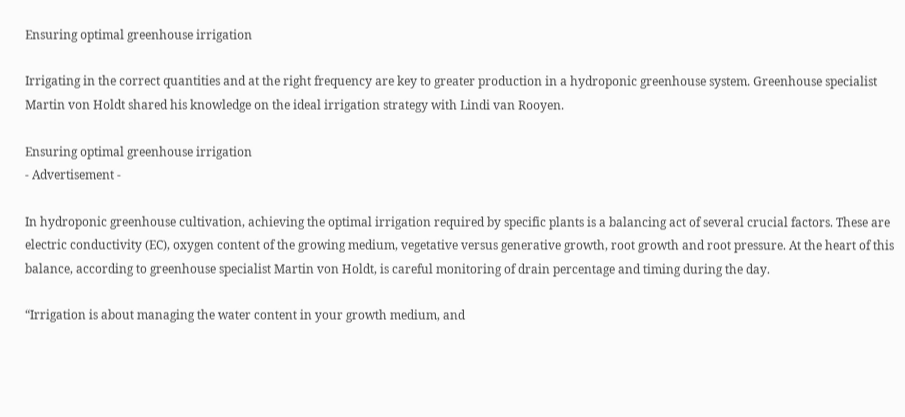Ensuring optimal greenhouse irrigation

Irrigating in the correct quantities and at the right frequency are key to greater production in a hydroponic greenhouse system. Greenhouse specialist Martin von Holdt shared his knowledge on the ideal irrigation strategy with Lindi van Rooyen.

Ensuring optimal greenhouse irrigation
- Advertisement -

In hydroponic greenhouse cultivation, achieving the optimal irrigation required by specific plants is a balancing act of several crucial factors. These are electric conductivity (EC), oxygen content of the growing medium, vegetative versus generative growth, root growth and root pressure. At the heart of this balance, according to greenhouse specialist Martin von Holdt, is careful monitoring of drain percentage and timing during the day.

“Irrigation is about managing the water content in your growth medium, and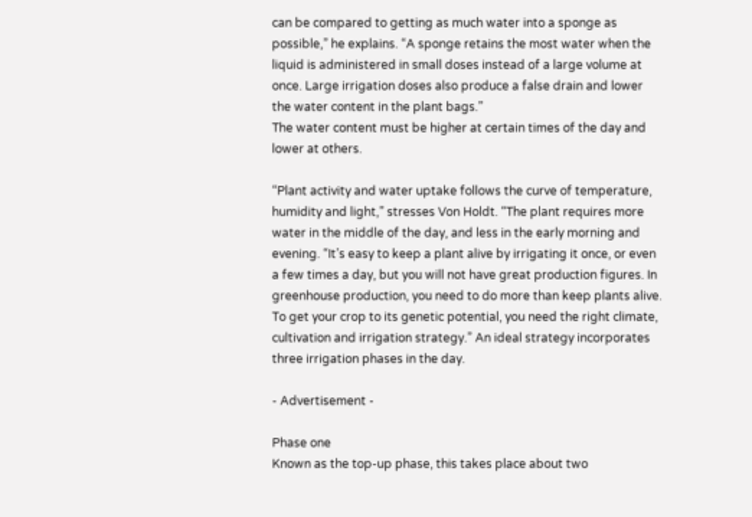can be compared to getting as much water into a sponge as possible,” he explains. “A sponge retains the most water when the liquid is administered in small doses instead of a large volume at once. Large irrigation doses also produce a false drain and lower the water content in the plant bags.”
The water content must be higher at certain times of the day and lower at others.

“Plant activity and water uptake follows the curve of temperature, humidity and light,” stresses Von Holdt. “The plant requires more water in the middle of the day, and less in the early morning and evening. “It’s easy to keep a plant alive by irrigating it once, or even a few times a day, but you will not have great production figures. In greenhouse production, you need to do more than keep plants alive. To get your crop to its genetic potential, you need the right climate, cultivation and irrigation strategy.” An ideal strategy incorporates three irrigation phases in the day.

- Advertisement -

Phase one
Known as the top-up phase, this takes place about two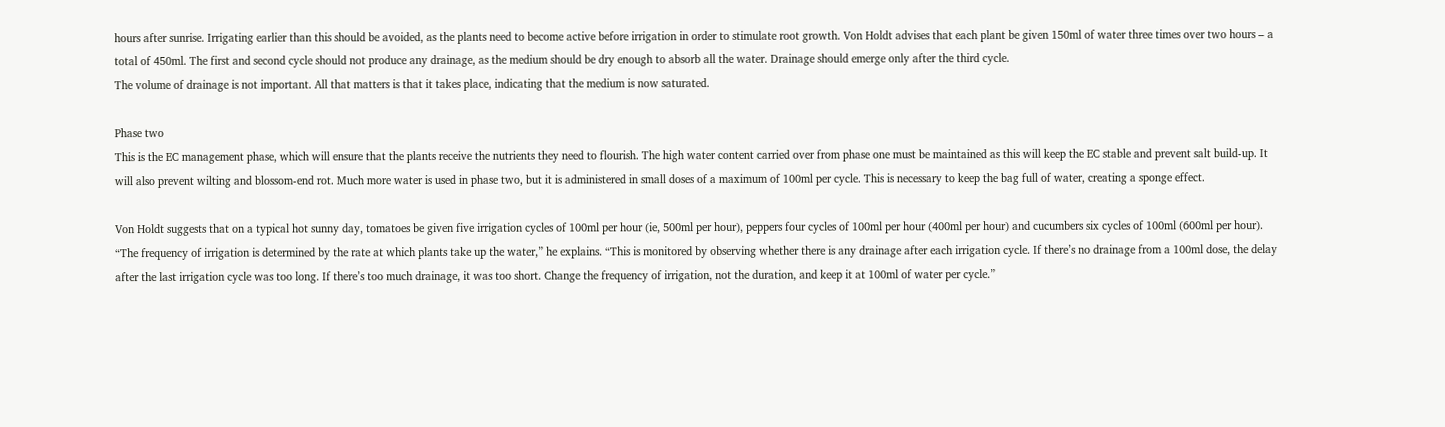hours after sunrise. Irrigating earlier than this should be avoided, as the plants need to become active before irrigation in order to stimulate root growth. Von Holdt advises that each plant be given 150ml of water three times over two hours – a total of 450ml. The first and second cycle should not produce any drainage, as the medium should be dry enough to absorb all the water. Drainage should emerge only after the third cycle.
The volume of drainage is not important. All that matters is that it takes place, indicating that the medium is now saturated.

Phase two
This is the EC management phase, which will ensure that the plants receive the nutrients they need to flourish. The high water content carried over from phase one must be maintained as this will keep the EC stable and prevent salt build-up. It will also prevent wilting and blossom-end rot. Much more water is used in phase two, but it is administered in small doses of a maximum of 100ml per cycle. This is necessary to keep the bag full of water, creating a sponge effect.

Von Holdt suggests that on a typical hot sunny day, tomatoes be given five irrigation cycles of 100ml per hour (ie, 500ml per hour), peppers four cycles of 100ml per hour (400ml per hour) and cucumbers six cycles of 100ml (600ml per hour).  “The frequency of irrigation is determined by the rate at which plants take up the water,” he explains. “This is monitored by observing whether there is any drainage after each irrigation cycle. If there’s no drainage from a 100ml dose, the delay after the last irrigation cycle was too long. If there’s too much drainage, it was too short. Change the frequency of irrigation, not the duration, and keep it at 100ml of water per cycle.”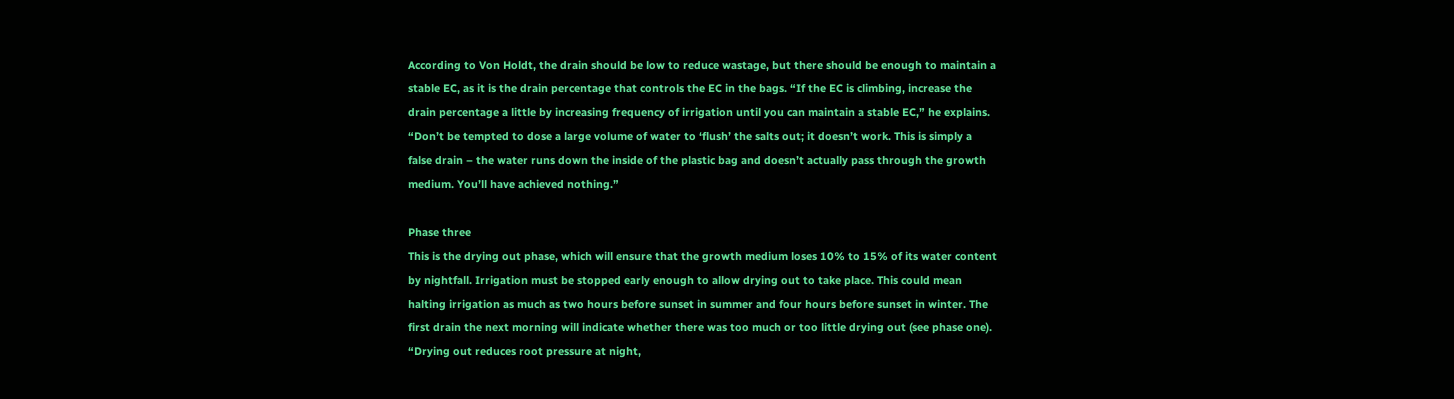According to Von Holdt, the drain should be low to reduce wastage, but there should be enough to maintain a stable EC, as it is the drain percentage that controls the EC in the bags. “If the EC is climbing, increase the drain percentage a little by increasing frequency of irrigation until you can maintain a stable EC,” he explains. “Don’t be tempted to dose a large volume of water to ‘flush’ the salts out; it doesn’t work. This is simply a false drain – the water runs down the inside of the plastic bag and doesn’t actually pass through the growth medium. You’ll have achieved nothing.”

Phase three
This is the drying out phase, which will ensure that the growth medium loses 10% to 15% of its water content by nightfall. Irrigation must be stopped early enough to allow drying out to take place. This could mean halting irrigation as much as two hours before sunset in summer and four hours before sunset in winter. The first drain the next morning will indicate whether there was too much or too little drying out (see phase one). “Drying out reduces root pressure at night,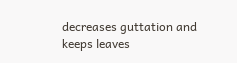decreases guttation and keeps leaves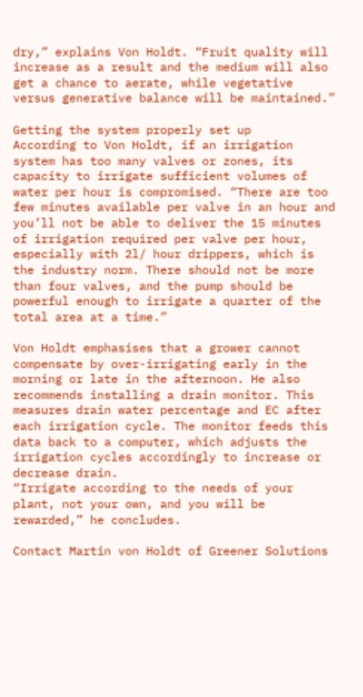dry,” explains Von Holdt. “Fruit quality will increase as a result and the medium will also get a chance to aerate, while vegetative versus generative balance will be maintained.”

Getting the system properly set up
According to Von Holdt, if an irrigation system has too many valves or zones, its capacity to irrigate sufficient volumes of water per hour is compromised. “There are too few minutes available per valve in an hour and you’ll not be able to deliver the 15 minutes of irrigation required per valve per hour, especially with 2l/ hour drippers, which is the industry norm. There should not be more than four valves, and the pump should be powerful enough to irrigate a quarter of the total area at a time.”

Von Holdt emphasises that a grower cannot compensate by over-irrigating early in the morning or late in the afternoon. He also recommends installing a drain monitor. This measures drain water percentage and EC after each irrigation cycle. The monitor feeds this data back to a computer, which adjusts the irrigation cycles accordingly to increase or decrease drain.
“Irrigate according to the needs of your plant, not your own, and you will be rewarded,” he concludes.

Contact Martin von Holdt of Greener Solutions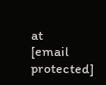at
[email protected]